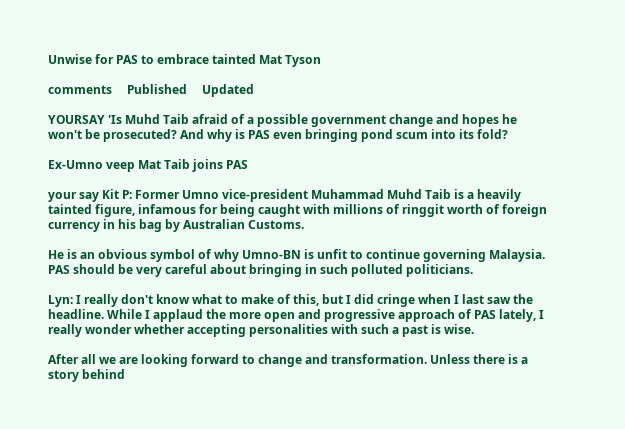Unwise for PAS to embrace tainted Mat Tyson

comments     Published     Updated

YOURSAY 'Is Muhd Taib afraid of a possible government change and hopes he won't be prosecuted? And why is PAS even bringing pond scum into its fold?

Ex-Umno veep Mat Taib joins PAS

your say Kit P: Former Umno vice-president Muhammad Muhd Taib is a heavily tainted figure, infamous for being caught with millions of ringgit worth of foreign currency in his bag by Australian Customs.

He is an obvious symbol of why Umno-BN is unfit to continue governing Malaysia. PAS should be very careful about bringing in such polluted politicians.

Lyn: I really don't know what to make of this, but I did cringe when I last saw the headline. While I applaud the more open and progressive approach of PAS lately, I really wonder whether accepting personalities with such a past is wise.

After all we are looking forward to change and transformation. Unless there is a story behind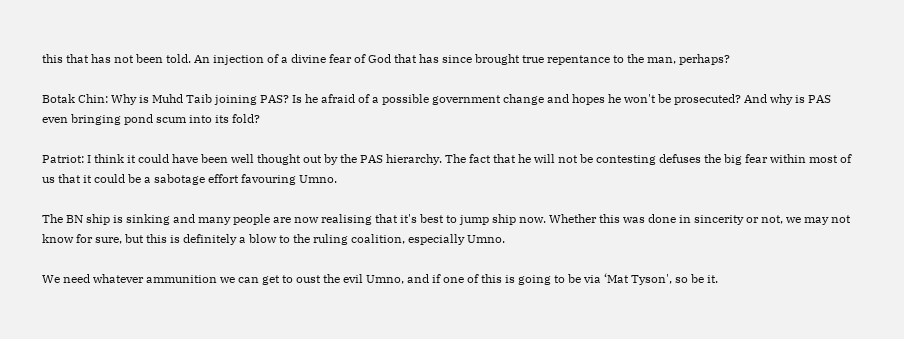this that has not been told. An injection of a divine fear of God that has since brought true repentance to the man, perhaps?

Botak Chin: Why is Muhd Taib joining PAS? Is he afraid of a possible government change and hopes he won't be prosecuted? And why is PAS even bringing pond scum into its fold?

Patriot: I think it could have been well thought out by the PAS hierarchy. The fact that he will not be contesting defuses the big fear within most of us that it could be a sabotage effort favouring Umno.

The BN ship is sinking and many people are now realising that it's best to jump ship now. Whether this was done in sincerity or not, we may not know for sure, but this is definitely a blow to the ruling coalition, especially Umno.

We need whatever ammunition we can get to oust the evil Umno, and if one of this is going to be via ‘Mat Tyson', so be it.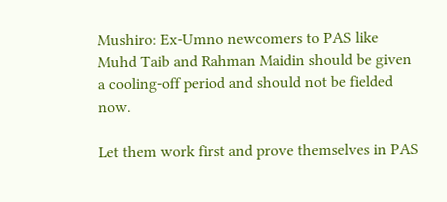Mushiro: Ex-Umno newcomers to PAS like Muhd Taib and Rahman Maidin should be given a cooling-off period and should not be fielded now.

Let them work first and prove themselves in PAS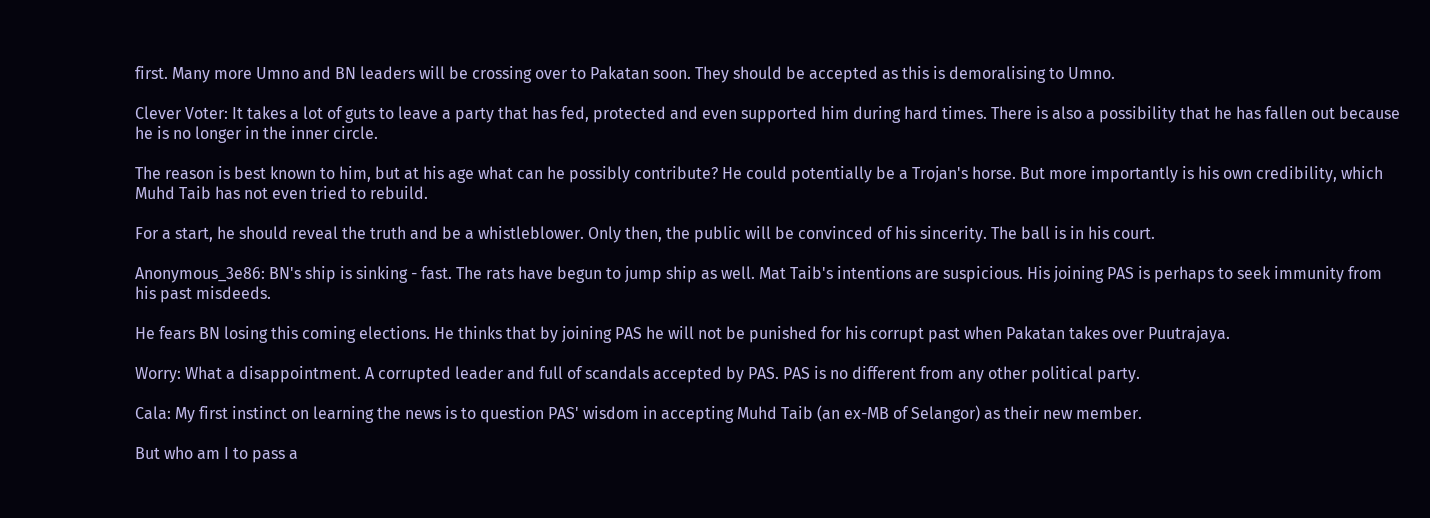first. Many more Umno and BN leaders will be crossing over to Pakatan soon. They should be accepted as this is demoralising to Umno.

Clever Voter: It takes a lot of guts to leave a party that has fed, protected and even supported him during hard times. There is also a possibility that he has fallen out because he is no longer in the inner circle.

The reason is best known to him, but at his age what can he possibly contribute? He could potentially be a Trojan's horse. But more importantly is his own credibility, which Muhd Taib has not even tried to rebuild.

For a start, he should reveal the truth and be a whistleblower. Only then, the public will be convinced of his sincerity. The ball is in his court.

Anonymous_3e86: BN's ship is sinking - fast. The rats have begun to jump ship as well. Mat Taib's intentions are suspicious. His joining PAS is perhaps to seek immunity from his past misdeeds.

He fears BN losing this coming elections. He thinks that by joining PAS he will not be punished for his corrupt past when Pakatan takes over Puutrajaya.

Worry: What a disappointment. A corrupted leader and full of scandals accepted by PAS. PAS is no different from any other political party.

Cala: My first instinct on learning the news is to question PAS' wisdom in accepting Muhd Taib (an ex-MB of Selangor) as their new member.

But who am I to pass a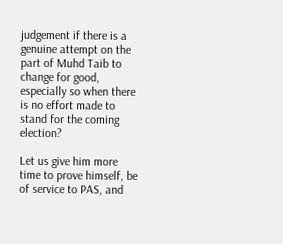judgement if there is a genuine attempt on the part of Muhd Taib to change for good, especially so when there is no effort made to stand for the coming election?

Let us give him more time to prove himself, be of service to PAS, and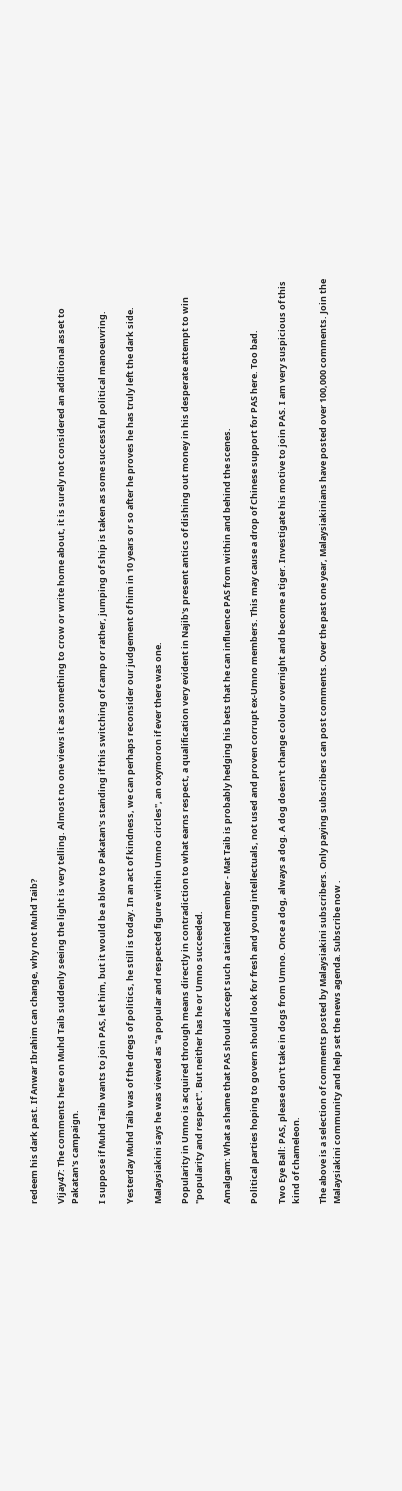redeem his dark past. If Anwar Ibrahim can change, why not Muhd Taib?

Vijay47: The comments here on Muhd Taib suddenly seeing the light is very telling. Almost no one views it as something to crow or write home about, it is surely not considered an additional asset to Pakatan's campaign.

I suppose if Muhd Taib wants to join PAS, let him, but it would be a blow to Pakatan's standing if this switching of camp or rather, jumping of ship is taken as some successful political manoeuvring.

Yesterday Muhd Taib was of the dregs of politics, he still is today. In an act of kindness, we can perhaps reconsider our judgement of him in 10 years or so after he proves he has truly left the dark side.

Malaysiakini says he was viewed as "a popular and respected figure within Umno circles", an oxymoron if ever there was one.

Popularity in Umno is acquired through means directly in contradiction to what earns respect, a qualification very evident in Najib's present antics of dishing out money in his desperate attempt to win "popularity and respect". But neither has he or Umno succeeded.

Amalgam: What a shame that PAS should accept such a tainted member - Mat Taib is probably hedging his bets that he can influence PAS from within and behind the scenes.

Political parties hoping to govern should look for fresh and young intellectuals, not used and proven corrupt ex-Umno members. This may cause a drop of Chinese support for PAS here. Too bad.

Two Eye Ball: PAS, please don't take in dogs from Umno. Once a dog, always a dog. A dog doesn't change colour overnight and become a tiger. Investigate his motive to join PAS. I am very suspicious of this kind of chameleon.

The above is a selection of comments posted by Malaysiakini subscribers. Only paying subscribers can post comments. Over the past one year, Malaysiakinians have posted over 100,000 comments. Join the Malaysiakini community and help set the news agenda. Subscribe now .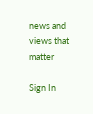news and views that matter

Sign In